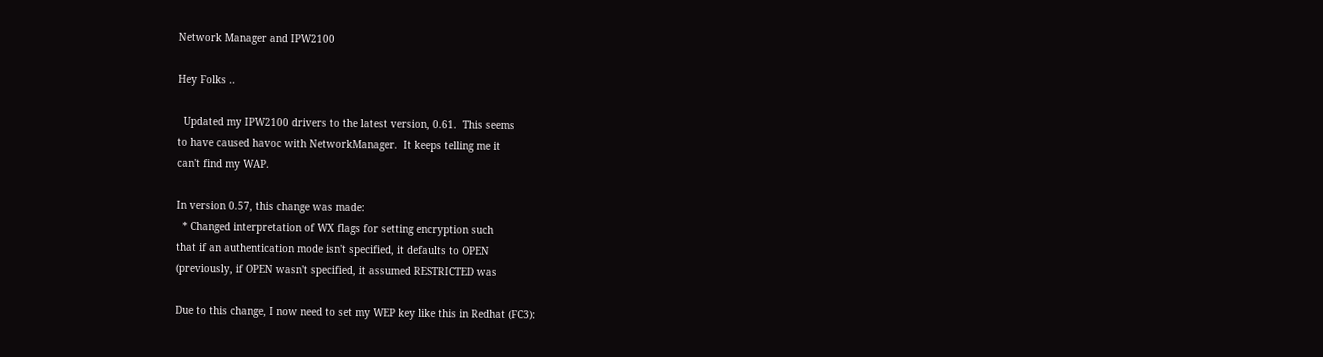Network Manager and IPW2100

Hey Folks ..

  Updated my IPW2100 drivers to the latest version, 0.61.  This seems
to have caused havoc with NetworkManager.  It keeps telling me it
can't find my WAP.

In version 0.57, this change was made:
  * Changed interpretation of WX flags for setting encryption such
that if an authentication mode isn't specified, it defaults to OPEN
(previously, if OPEN wasn't specified, it assumed RESTRICTED was

Due to this change, I now need to set my WEP key like this in Redhat (FC3):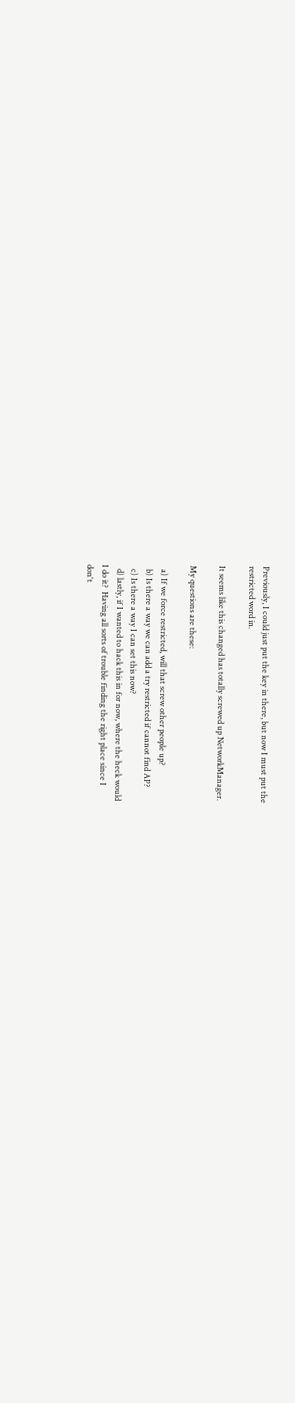Previously, I could just put the key in there, but now I must put the
restricted word in.

It seems like this changed has totally screwed up NetworkManager.

My questions are these:

  a) If we force restricted, will that screw other people up?
  b) Is there a way we can add a try restricted if cannot find AP?
  c) Is there a way I can set this now?
  d) lastly, if I wanted to hack this in for now, where the heck would
I do it?  Having all sorts of trouble finding the right place since I
don't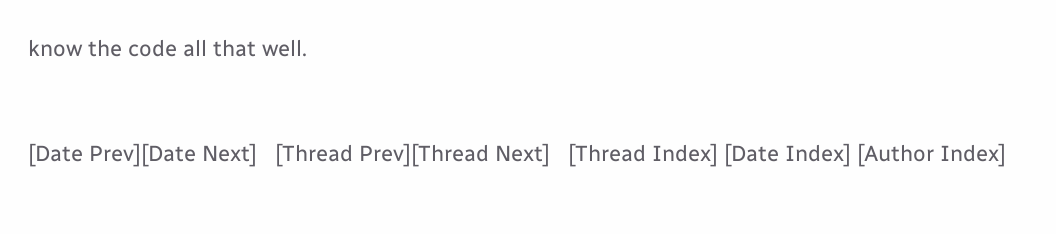know the code all that well.


[Date Prev][Date Next]   [Thread Prev][Thread Next]   [Thread Index] [Date Index] [Author Index]